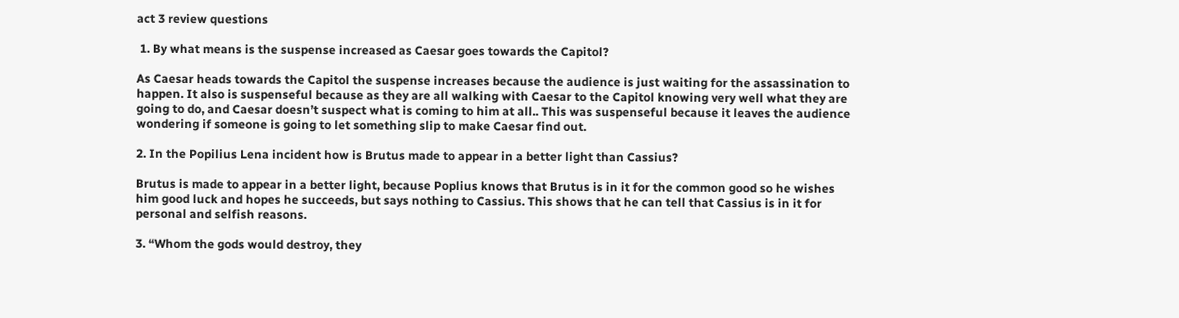act 3 review questions

 1. By what means is the suspense increased as Caesar goes towards the Capitol?

As Caesar heads towards the Capitol the suspense increases because the audience is just waiting for the assassination to happen. It also is suspenseful because as they are all walking with Caesar to the Capitol knowing very well what they are going to do, and Caesar doesn’t suspect what is coming to him at all.. This was suspenseful because it leaves the audience wondering if someone is going to let something slip to make Caesar find out.

2. In the Popilius Lena incident how is Brutus made to appear in a better light than Cassius?

Brutus is made to appear in a better light, because Poplius knows that Brutus is in it for the common good so he wishes him good luck and hopes he succeeds, but says nothing to Cassius. This shows that he can tell that Cassius is in it for personal and selfish reasons.

3. “Whom the gods would destroy, they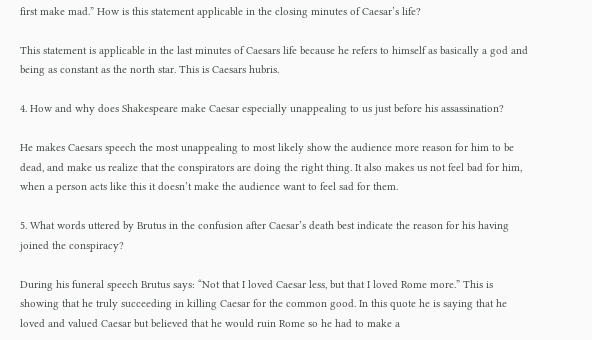first make mad.” How is this statement applicable in the closing minutes of Caesar’s life?

This statement is applicable in the last minutes of Caesars life because he refers to himself as basically a god and being as constant as the north star. This is Caesars hubris.

4. How and why does Shakespeare make Caesar especially unappealing to us just before his assassination?

He makes Caesars speech the most unappealing to most likely show the audience more reason for him to be dead, and make us realize that the conspirators are doing the right thing. It also makes us not feel bad for him, when a person acts like this it doesn’t make the audience want to feel sad for them.

5. What words uttered by Brutus in the confusion after Caesar’s death best indicate the reason for his having joined the conspiracy?

During his funeral speech Brutus says: “Not that I loved Caesar less, but that I loved Rome more.” This is showing that he truly succeeding in killing Caesar for the common good. In this quote he is saying that he loved and valued Caesar but believed that he would ruin Rome so he had to make a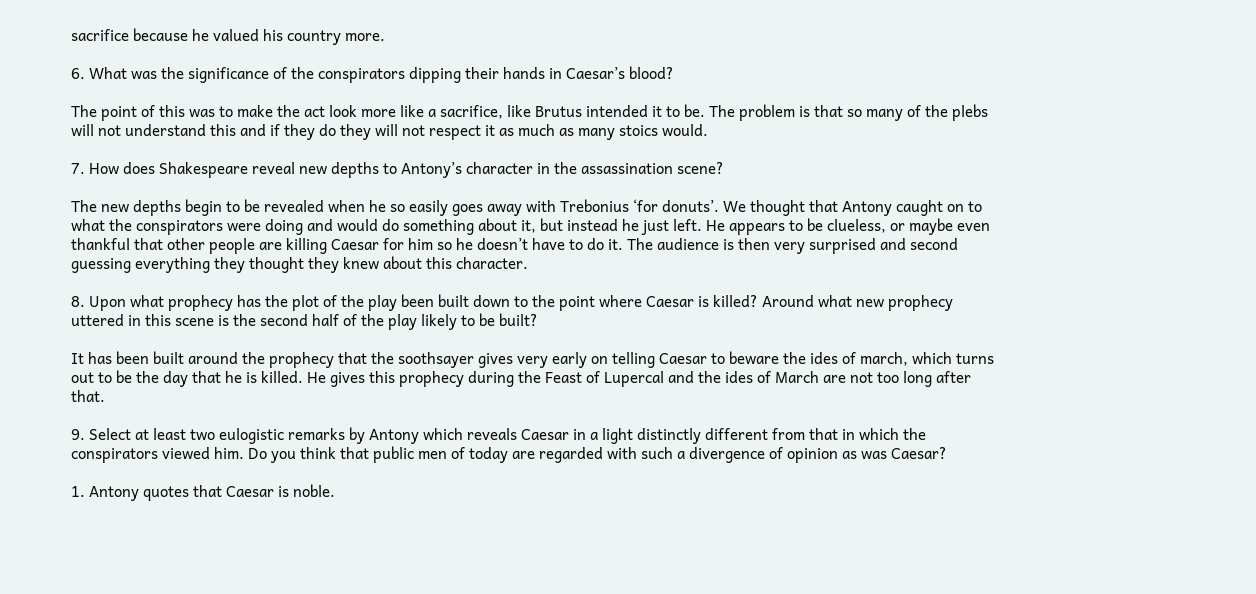sacrifice because he valued his country more.

6. What was the significance of the conspirators dipping their hands in Caesar’s blood?

The point of this was to make the act look more like a sacrifice, like Brutus intended it to be. The problem is that so many of the plebs will not understand this and if they do they will not respect it as much as many stoics would.

7. How does Shakespeare reveal new depths to Antony’s character in the assassination scene?

The new depths begin to be revealed when he so easily goes away with Trebonius ‘for donuts’. We thought that Antony caught on to what the conspirators were doing and would do something about it, but instead he just left. He appears to be clueless, or maybe even thankful that other people are killing Caesar for him so he doesn’t have to do it. The audience is then very surprised and second guessing everything they thought they knew about this character.

8. Upon what prophecy has the plot of the play been built down to the point where Caesar is killed? Around what new prophecy uttered in this scene is the second half of the play likely to be built?

It has been built around the prophecy that the soothsayer gives very early on telling Caesar to beware the ides of march, which turns out to be the day that he is killed. He gives this prophecy during the Feast of Lupercal and the ides of March are not too long after that.

9. Select at least two eulogistic remarks by Antony which reveals Caesar in a light distinctly different from that in which the conspirators viewed him. Do you think that public men of today are regarded with such a divergence of opinion as was Caesar?

1. Antony quotes that Caesar is noble.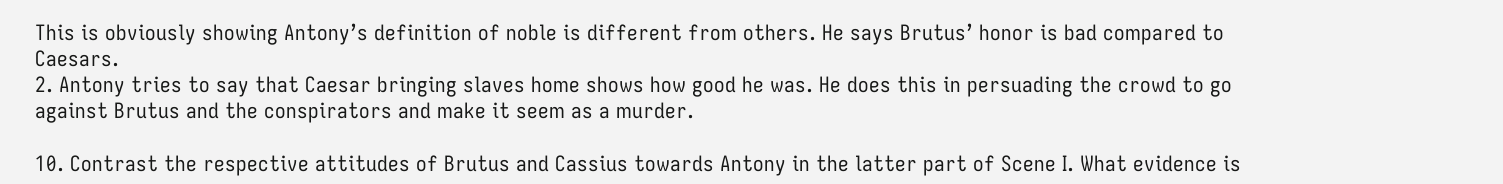This is obviously showing Antony’s definition of noble is different from others. He says Brutus’ honor is bad compared to Caesars.
2. Antony tries to say that Caesar bringing slaves home shows how good he was. He does this in persuading the crowd to go against Brutus and the conspirators and make it seem as a murder.

10. Contrast the respective attitudes of Brutus and Cassius towards Antony in the latter part of Scene I. What evidence is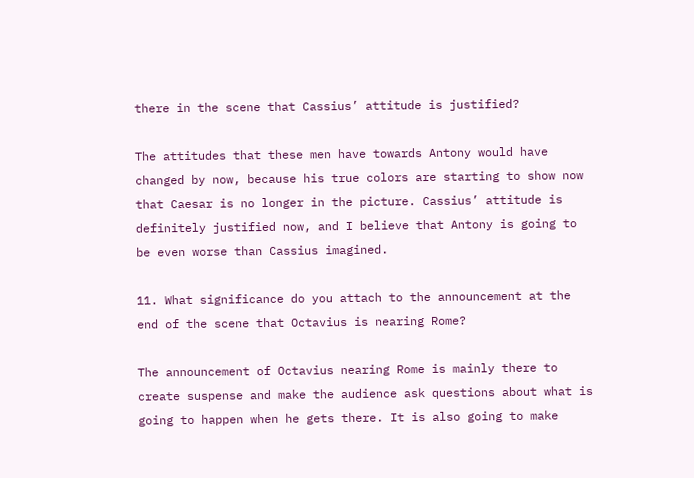there in the scene that Cassius’ attitude is justified?

The attitudes that these men have towards Antony would have changed by now, because his true colors are starting to show now that Caesar is no longer in the picture. Cassius’ attitude is definitely justified now, and I believe that Antony is going to be even worse than Cassius imagined.

11. What significance do you attach to the announcement at the end of the scene that Octavius is nearing Rome?

The announcement of Octavius nearing Rome is mainly there to create suspense and make the audience ask questions about what is going to happen when he gets there. It is also going to make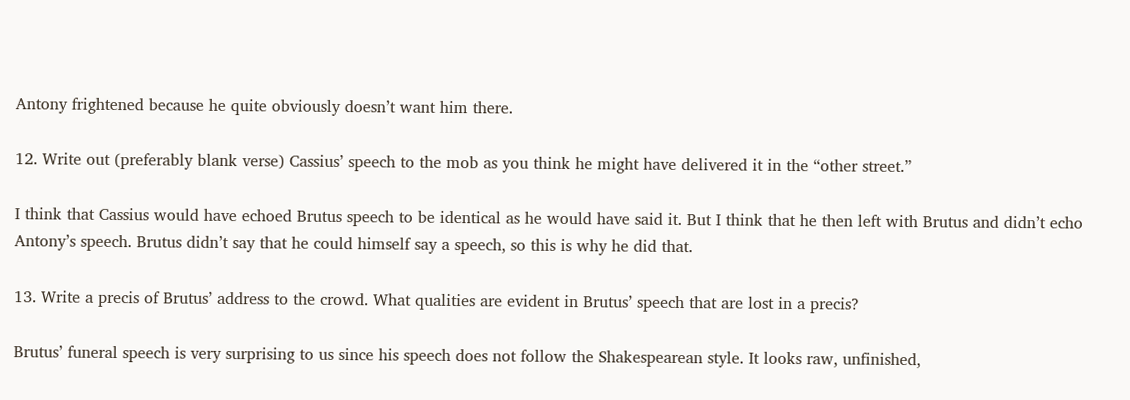Antony frightened because he quite obviously doesn’t want him there.

12. Write out (preferably blank verse) Cassius’ speech to the mob as you think he might have delivered it in the “other street.”

I think that Cassius would have echoed Brutus speech to be identical as he would have said it. But I think that he then left with Brutus and didn’t echo Antony’s speech. Brutus didn’t say that he could himself say a speech, so this is why he did that.

13. Write a precis of Brutus’ address to the crowd. What qualities are evident in Brutus’ speech that are lost in a precis?

Brutus’ funeral speech is very surprising to us since his speech does not follow the Shakespearean style. It looks raw, unfinished,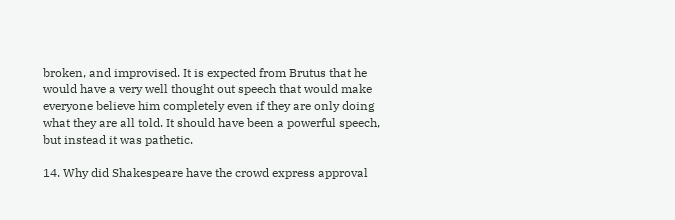broken, and improvised. It is expected from Brutus that he would have a very well thought out speech that would make everyone believe him completely even if they are only doing what they are all told. It should have been a powerful speech, but instead it was pathetic.

14. Why did Shakespeare have the crowd express approval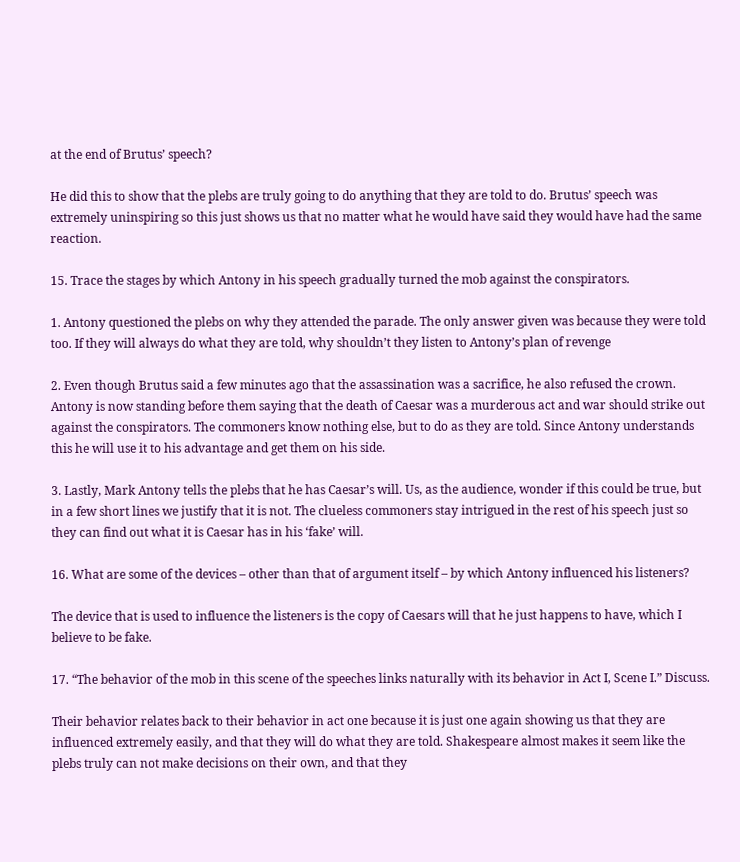at the end of Brutus’ speech?

He did this to show that the plebs are truly going to do anything that they are told to do. Brutus’ speech was extremely uninspiring so this just shows us that no matter what he would have said they would have had the same reaction.

15. Trace the stages by which Antony in his speech gradually turned the mob against the conspirators.

1. Antony questioned the plebs on why they attended the parade. The only answer given was because they were told too. If they will always do what they are told, why shouldn’t they listen to Antony’s plan of revenge

2. Even though Brutus said a few minutes ago that the assassination was a sacrifice, he also refused the crown. Antony is now standing before them saying that the death of Caesar was a murderous act and war should strike out against the conspirators. The commoners know nothing else, but to do as they are told. Since Antony understands this he will use it to his advantage and get them on his side.

3. Lastly, Mark Antony tells the plebs that he has Caesar’s will. Us, as the audience, wonder if this could be true, but in a few short lines we justify that it is not. The clueless commoners stay intrigued in the rest of his speech just so they can find out what it is Caesar has in his ‘fake’ will.

16. What are some of the devices – other than that of argument itself – by which Antony influenced his listeners?

The device that is used to influence the listeners is the copy of Caesars will that he just happens to have, which I believe to be fake.

17. “The behavior of the mob in this scene of the speeches links naturally with its behavior in Act I, Scene I.” Discuss.

Their behavior relates back to their behavior in act one because it is just one again showing us that they are influenced extremely easily, and that they will do what they are told. Shakespeare almost makes it seem like the plebs truly can not make decisions on their own, and that they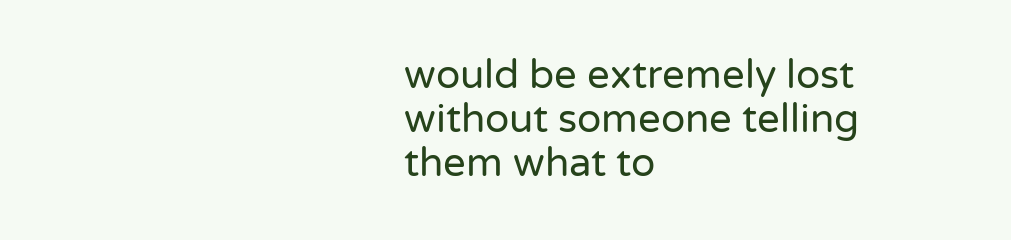would be extremely lost without someone telling them what to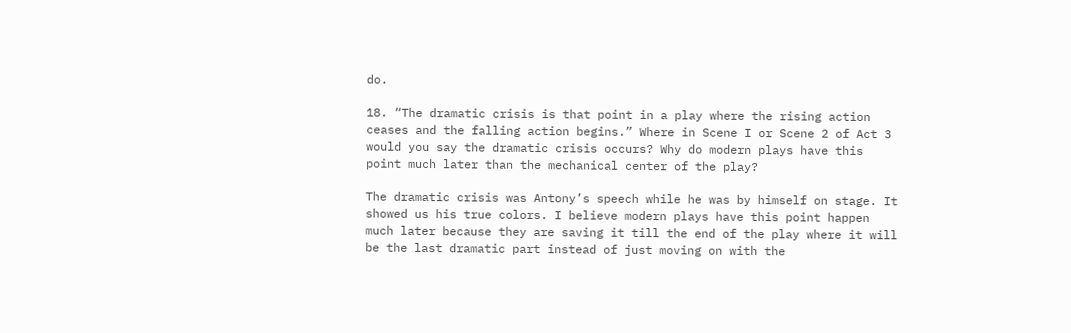do.

18. “The dramatic crisis is that point in a play where the rising action ceases and the falling action begins.” Where in Scene I or Scene 2 of Act 3 would you say the dramatic crisis occurs? Why do modern plays have this point much later than the mechanical center of the play?

The dramatic crisis was Antony’s speech while he was by himself on stage. It showed us his true colors. I believe modern plays have this point happen much later because they are saving it till the end of the play where it will be the last dramatic part instead of just moving on with the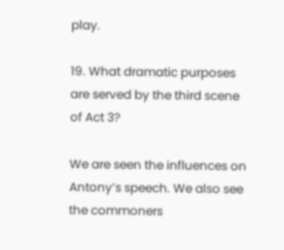play.

19. What dramatic purposes are served by the third scene of Act 3?

We are seen the influences on Antony’s speech. We also see the commoners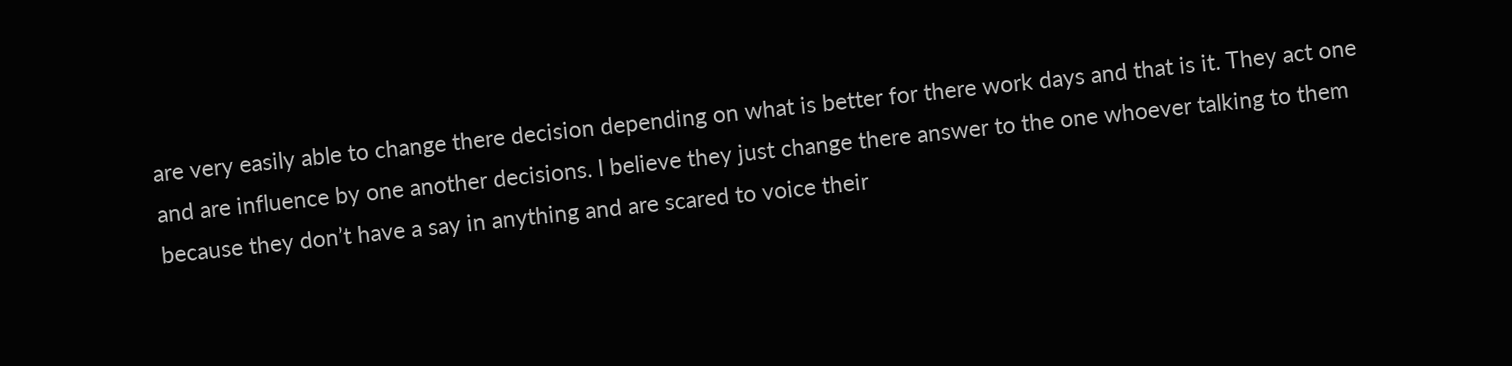are very easily able to change there decision depending on what is better for there work days and that is it. They act one and are influence by one another decisions. I believe they just change there answer to the one whoever talking to them because they don’t have a say in anything and are scared to voice their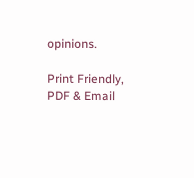opinions.

Print Friendly, PDF & Email